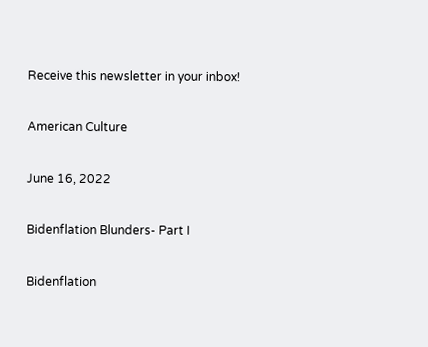Receive this newsletter in your inbox!

American Culture

June 16, 2022

Bidenflation Blunders- Part I

Bidenflation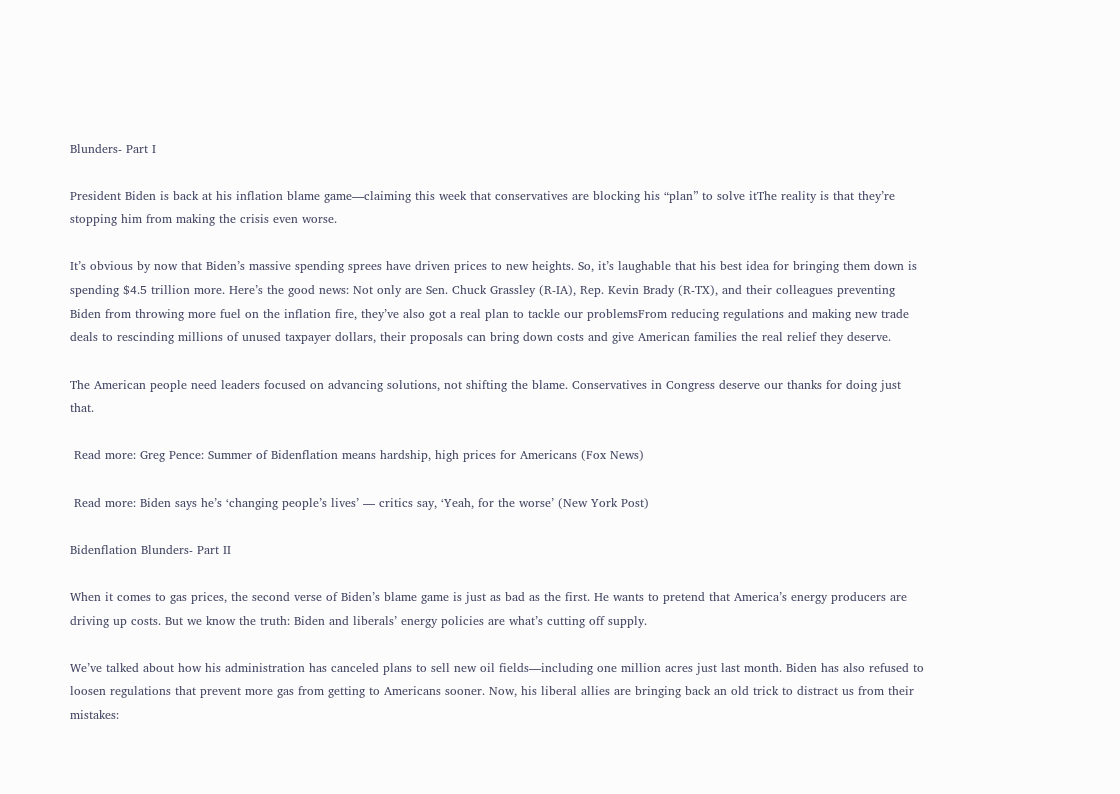Blunders- Part I

President Biden is back at his inflation blame game—claiming this week that conservatives are blocking his “plan” to solve itThe reality is that they’re stopping him from making the crisis even worse.

It’s obvious by now that Biden’s massive spending sprees have driven prices to new heights. So, it’s laughable that his best idea for bringing them down is spending $4.5 trillion more. Here’s the good news: Not only are Sen. Chuck Grassley (R-IA), Rep. Kevin Brady (R-TX), and their colleagues preventing Biden from throwing more fuel on the inflation fire, they’ve also got a real plan to tackle our problemsFrom reducing regulations and making new trade deals to rescinding millions of unused taxpayer dollars, their proposals can bring down costs and give American families the real relief they deserve.

The American people need leaders focused on advancing solutions, not shifting the blame. Conservatives in Congress deserve our thanks for doing just that.

 Read more: Greg Pence: Summer of Bidenflation means hardship, high prices for Americans (Fox News)

 Read more: Biden says he’s ‘changing people’s lives’ — critics say, ‘Yeah, for the worse’ (New York Post)

Bidenflation Blunders- Part II

When it comes to gas prices, the second verse of Biden’s blame game is just as bad as the first. He wants to pretend that America’s energy producers are driving up costs. But we know the truth: Biden and liberals’ energy policies are what’s cutting off supply.

We’ve talked about how his administration has canceled plans to sell new oil fields—including one million acres just last month. Biden has also refused to loosen regulations that prevent more gas from getting to Americans sooner. Now, his liberal allies are bringing back an old trick to distract us from their mistakes: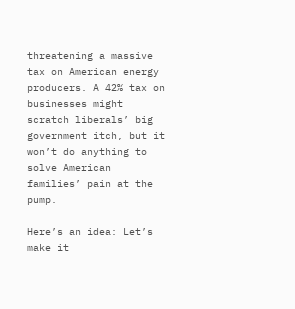threatening a massive tax on American energy producers. A 42% tax on businesses might scratch liberals’ big government itch, but it won’t do anything to solve American families’ pain at the pump.

Here’s an idea: Let’s make it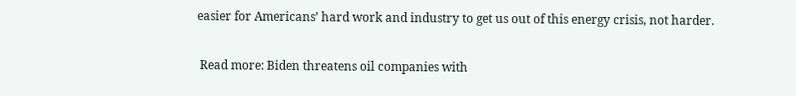easier for Americans’ hard work and industry to get us out of this energy crisis, not harder.

 Read more: Biden threatens oil companies with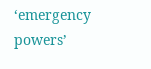‘emergency powers’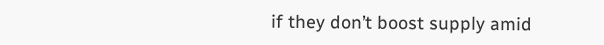if they don’t boost supply amid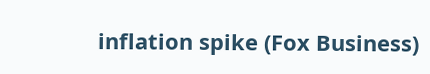inflation spike (Fox Business)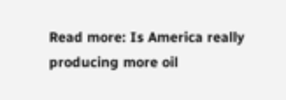Read more: Is America really producing more oil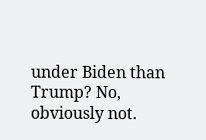under Biden than Trump? No, obviously not.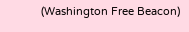(Washington Free Beacon)